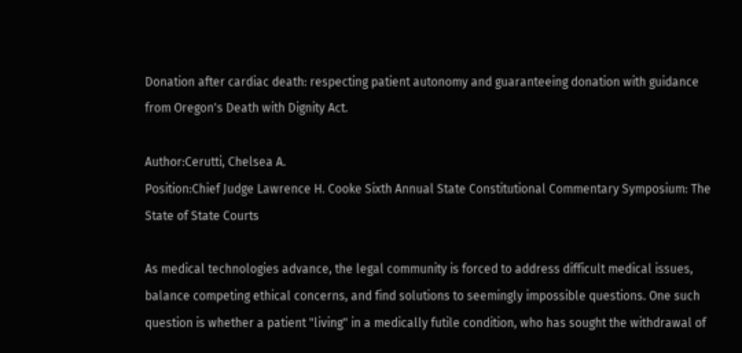Donation after cardiac death: respecting patient autonomy and guaranteeing donation with guidance from Oregon's Death with Dignity Act.

Author:Cerutti, Chelsea A.
Position:Chief Judge Lawrence H. Cooke Sixth Annual State Constitutional Commentary Symposium: The State of State Courts

As medical technologies advance, the legal community is forced to address difficult medical issues, balance competing ethical concerns, and find solutions to seemingly impossible questions. One such question is whether a patient "living" in a medically futile condition, who has sought the withdrawal of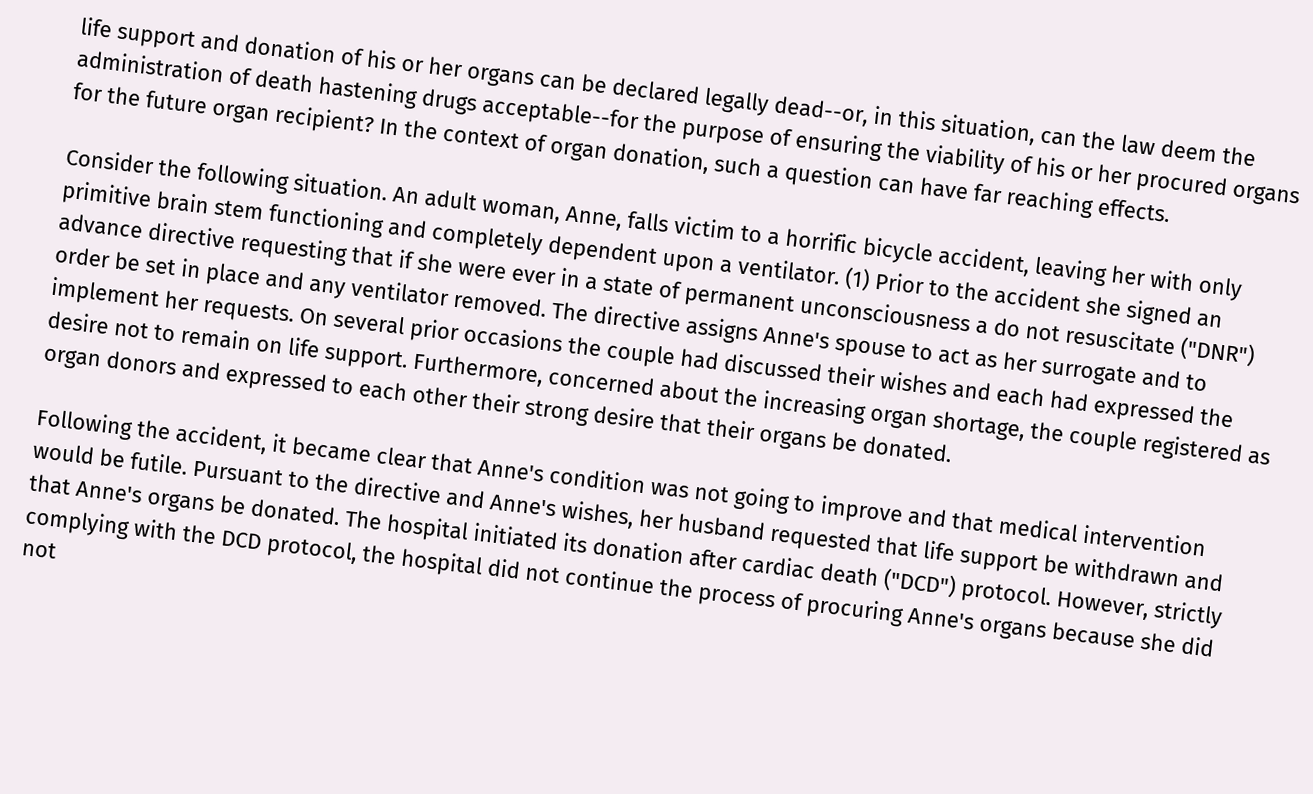life support and donation of his or her organs can be declared legally dead--or, in this situation, can the law deem the administration of death hastening drugs acceptable--for the purpose of ensuring the viability of his or her procured organs for the future organ recipient? In the context of organ donation, such a question can have far reaching effects.

Consider the following situation. An adult woman, Anne, falls victim to a horrific bicycle accident, leaving her with only primitive brain stem functioning and completely dependent upon a ventilator. (1) Prior to the accident she signed an advance directive requesting that if she were ever in a state of permanent unconsciousness a do not resuscitate ("DNR") order be set in place and any ventilator removed. The directive assigns Anne's spouse to act as her surrogate and to implement her requests. On several prior occasions the couple had discussed their wishes and each had expressed the desire not to remain on life support. Furthermore, concerned about the increasing organ shortage, the couple registered as organ donors and expressed to each other their strong desire that their organs be donated.

Following the accident, it became clear that Anne's condition was not going to improve and that medical intervention would be futile. Pursuant to the directive and Anne's wishes, her husband requested that life support be withdrawn and that Anne's organs be donated. The hospital initiated its donation after cardiac death ("DCD") protocol. However, strictly complying with the DCD protocol, the hospital did not continue the process of procuring Anne's organs because she did not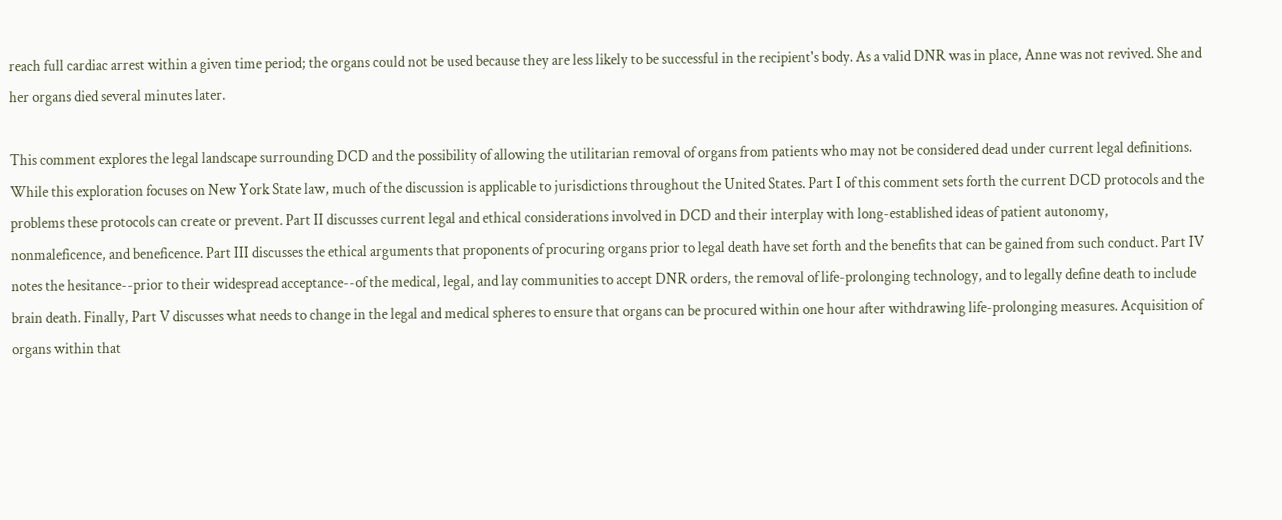reach full cardiac arrest within a given time period; the organs could not be used because they are less likely to be successful in the recipient's body. As a valid DNR was in place, Anne was not revived. She and her organs died several minutes later.

This comment explores the legal landscape surrounding DCD and the possibility of allowing the utilitarian removal of organs from patients who may not be considered dead under current legal definitions. While this exploration focuses on New York State law, much of the discussion is applicable to jurisdictions throughout the United States. Part I of this comment sets forth the current DCD protocols and the problems these protocols can create or prevent. Part II discusses current legal and ethical considerations involved in DCD and their interplay with long-established ideas of patient autonomy, nonmaleficence, and beneficence. Part III discusses the ethical arguments that proponents of procuring organs prior to legal death have set forth and the benefits that can be gained from such conduct. Part IV notes the hesitance--prior to their widespread acceptance--of the medical, legal, and lay communities to accept DNR orders, the removal of life-prolonging technology, and to legally define death to include brain death. Finally, Part V discusses what needs to change in the legal and medical spheres to ensure that organs can be procured within one hour after withdrawing life-prolonging measures. Acquisition of organs within that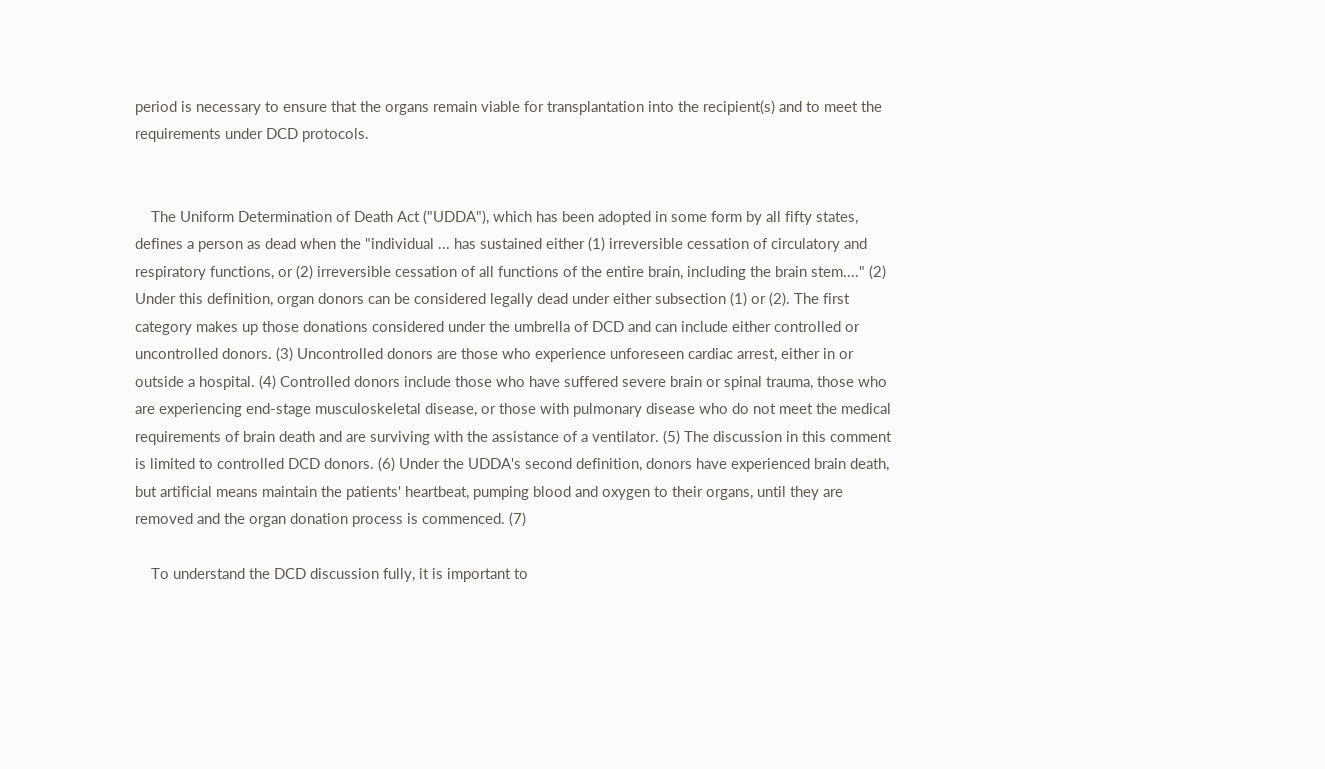period is necessary to ensure that the organs remain viable for transplantation into the recipient(s) and to meet the requirements under DCD protocols.


    The Uniform Determination of Death Act ("UDDA"), which has been adopted in some form by all fifty states, defines a person as dead when the "individual ... has sustained either (1) irreversible cessation of circulatory and respiratory functions, or (2) irreversible cessation of all functions of the entire brain, including the brain stem...." (2) Under this definition, organ donors can be considered legally dead under either subsection (1) or (2). The first category makes up those donations considered under the umbrella of DCD and can include either controlled or uncontrolled donors. (3) Uncontrolled donors are those who experience unforeseen cardiac arrest, either in or outside a hospital. (4) Controlled donors include those who have suffered severe brain or spinal trauma, those who are experiencing end-stage musculoskeletal disease, or those with pulmonary disease who do not meet the medical requirements of brain death and are surviving with the assistance of a ventilator. (5) The discussion in this comment is limited to controlled DCD donors. (6) Under the UDDA's second definition, donors have experienced brain death, but artificial means maintain the patients' heartbeat, pumping blood and oxygen to their organs, until they are removed and the organ donation process is commenced. (7)

    To understand the DCD discussion fully, it is important to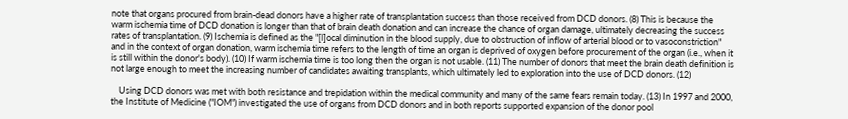note that organs procured from brain-dead donors have a higher rate of transplantation success than those received from DCD donors. (8) This is because the warm ischemia time of DCD donation is longer than that of brain death donation and can increase the chance of organ damage, ultimately decreasing the success rates of transplantation. (9) Ischemia is defined as the "[l]ocal diminution in the blood supply, due to obstruction of inflow of arterial blood or to vasoconstriction" and in the context of organ donation, warm ischemia time refers to the length of time an organ is deprived of oxygen before procurement of the organ (i.e., when it is still within the donor's body). (10) If warm ischemia time is too long then the organ is not usable. (11) The number of donors that meet the brain death definition is not large enough to meet the increasing number of candidates awaiting transplants, which ultimately led to exploration into the use of DCD donors. (12)

    Using DCD donors was met with both resistance and trepidation within the medical community and many of the same fears remain today. (13) In 1997 and 2000, the Institute of Medicine ("IOM") investigated the use of organs from DCD donors and in both reports supported expansion of the donor pool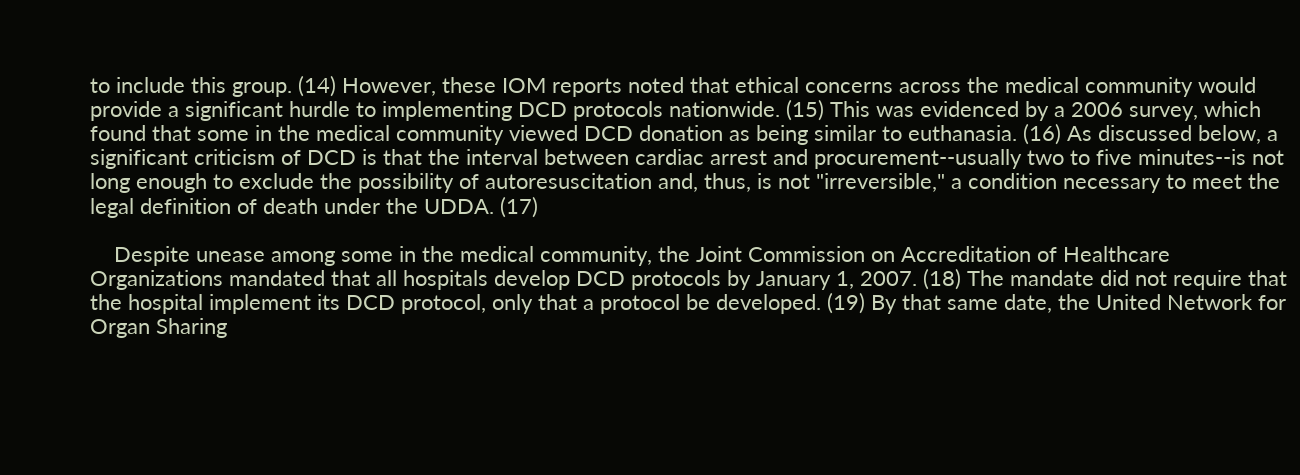to include this group. (14) However, these IOM reports noted that ethical concerns across the medical community would provide a significant hurdle to implementing DCD protocols nationwide. (15) This was evidenced by a 2006 survey, which found that some in the medical community viewed DCD donation as being similar to euthanasia. (16) As discussed below, a significant criticism of DCD is that the interval between cardiac arrest and procurement--usually two to five minutes--is not long enough to exclude the possibility of autoresuscitation and, thus, is not "irreversible," a condition necessary to meet the legal definition of death under the UDDA. (17)

    Despite unease among some in the medical community, the Joint Commission on Accreditation of Healthcare Organizations mandated that all hospitals develop DCD protocols by January 1, 2007. (18) The mandate did not require that the hospital implement its DCD protocol, only that a protocol be developed. (19) By that same date, the United Network for Organ Sharing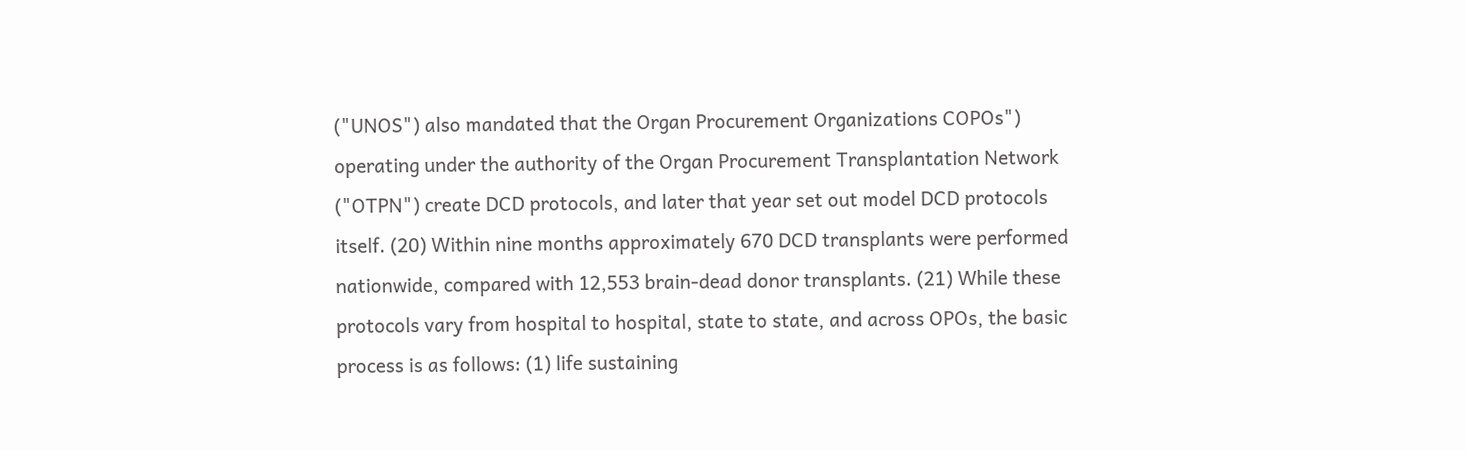("UNOS") also mandated that the Organ Procurement Organizations COPOs") operating under the authority of the Organ Procurement Transplantation Network ("OTPN") create DCD protocols, and later that year set out model DCD protocols itself. (20) Within nine months approximately 670 DCD transplants were performed nationwide, compared with 12,553 brain-dead donor transplants. (21) While these protocols vary from hospital to hospital, state to state, and across OPOs, the basic process is as follows: (1) life sustaining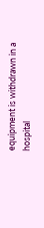equipment is withdrawn in a hospital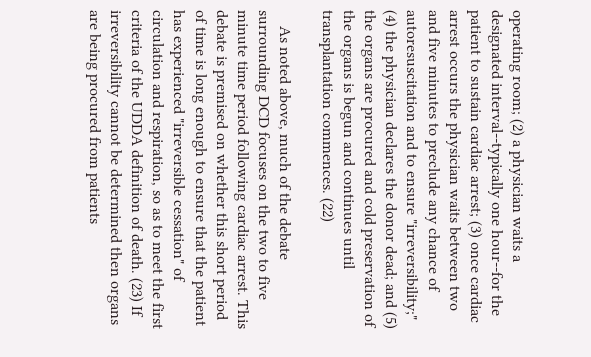operating room; (2) a physician waits a designated interval--typically one hour--for the patient to sustain cardiac arrest; (3) once cardiac arrest occurs the physician waits between two and five minutes to preclude any chance of autoresuscitation and to ensure "irreversibility;" (4) the physician declares the donor dead; and (5) the organs are procured and cold preservation of the organs is begun and continues until transplantation commences. (22)

    As noted above, much of the debate surrounding DCD focuses on the two to five minute time period following cardiac arrest. This debate is premised on whether this short period of time is long enough to ensure that the patient has experienced "irreversible cessation" of circulation and respiration, so as to meet the first criteria of the UDDA definition of death. (23) If irreversibility cannot be determined then organs are being procured from patients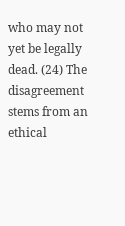who may not yet be legally dead. (24) The disagreement stems from an ethical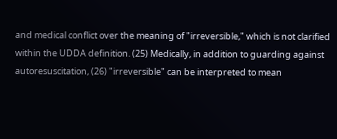and medical conflict over the meaning of "irreversible," which is not clarified within the UDDA definition. (25) Medically, in addition to guarding against autoresuscitation, (26) "irreversible" can be interpreted to mean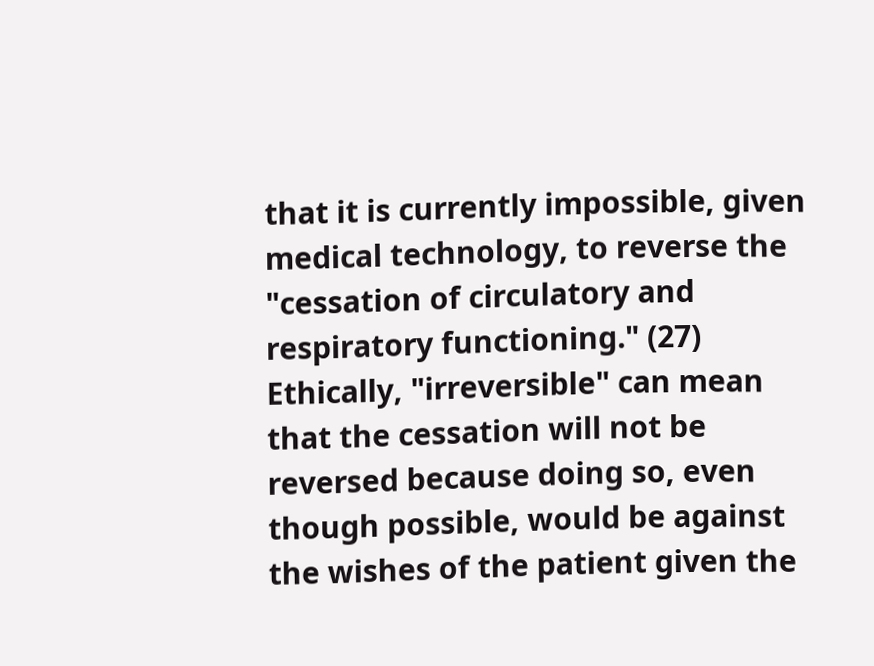that it is currently impossible, given medical technology, to reverse the "cessation of circulatory and respiratory functioning." (27) Ethically, "irreversible" can mean that the cessation will not be reversed because doing so, even though possible, would be against the wishes of the patient given the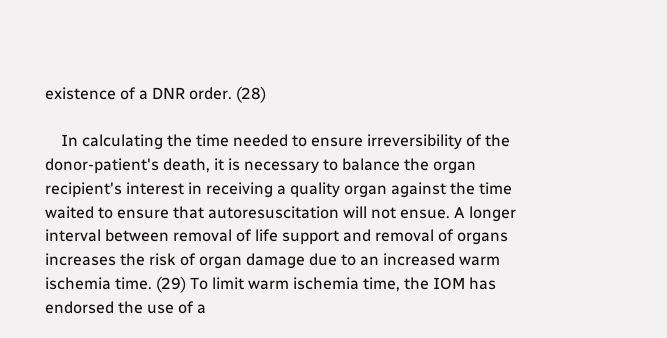existence of a DNR order. (28)

    In calculating the time needed to ensure irreversibility of the donor-patient's death, it is necessary to balance the organ recipient's interest in receiving a quality organ against the time waited to ensure that autoresuscitation will not ensue. A longer interval between removal of life support and removal of organs increases the risk of organ damage due to an increased warm ischemia time. (29) To limit warm ischemia time, the IOM has endorsed the use of a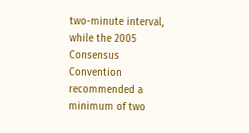two-minute interval, while the 2005 Consensus Convention recommended a minimum of two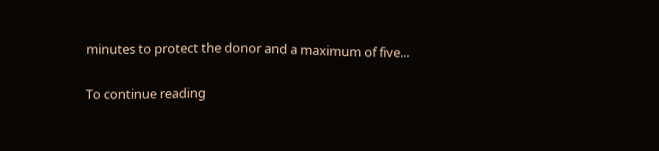minutes to protect the donor and a maximum of five...

To continue reading